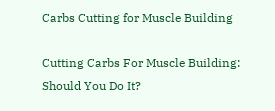Carbs Cutting for Muscle Building

Cutting Carbs For Muscle Building: Should You Do It?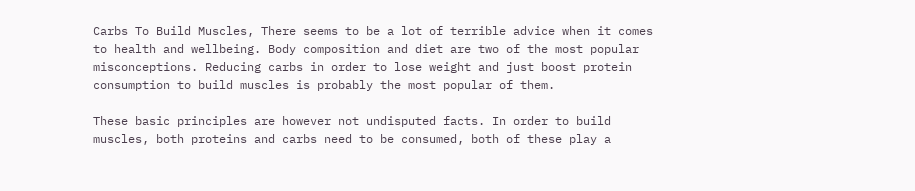Carbs To Build Muscles, There seems to be a lot of terrible advice when it comes to health and wellbeing. Body composition and diet are two of the most popular misconceptions. Reducing carbs in order to lose weight and just boost protein consumption to build muscles is probably the most popular of them.

These basic principles are however not undisputed facts. In order to build muscles, both proteins and carbs need to be consumed, both of these play a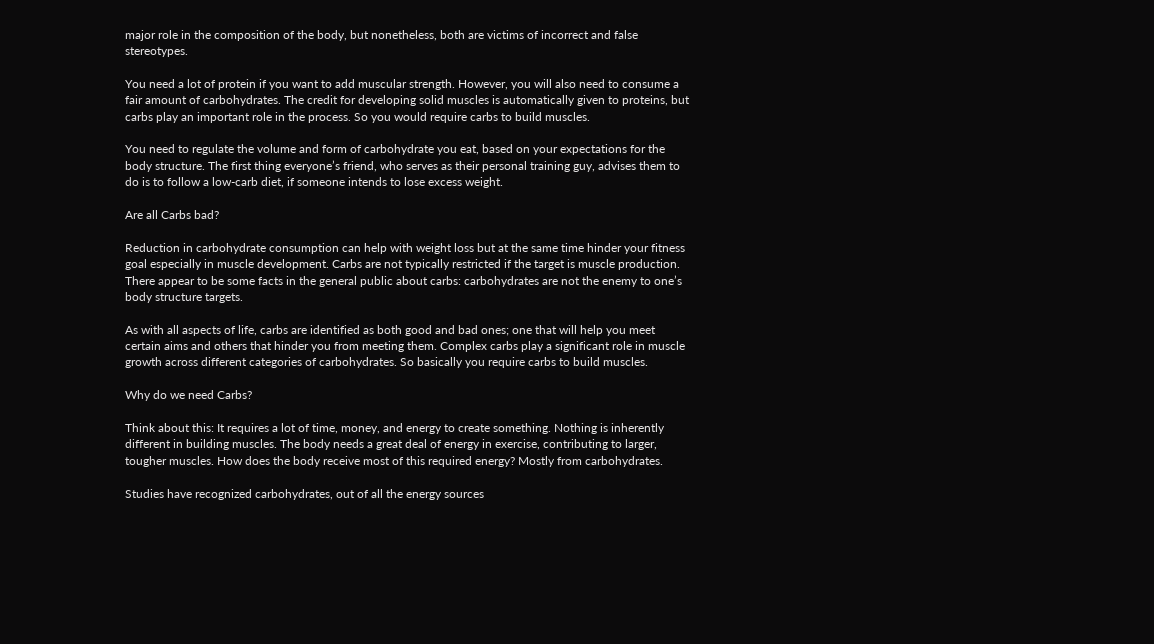major role in the composition of the body, but nonetheless, both are victims of incorrect and false stereotypes.

You need a lot of protein if you want to add muscular strength. However, you will also need to consume a fair amount of carbohydrates. The credit for developing solid muscles is automatically given to proteins, but carbs play an important role in the process. So you would require carbs to build muscles.

You need to regulate the volume and form of carbohydrate you eat, based on your expectations for the body structure. The first thing everyone’s friend, who serves as their personal training guy, advises them to do is to follow a low-carb diet, if someone intends to lose excess weight.

Are all Carbs bad?

Reduction in carbohydrate consumption can help with weight loss but at the same time hinder your fitness goal especially in muscle development. Carbs are not typically restricted if the target is muscle production. There appear to be some facts in the general public about carbs: carbohydrates are not the enemy to one’s body structure targets.

As with all aspects of life, carbs are identified as both good and bad ones; one that will help you meet certain aims and others that hinder you from meeting them. Complex carbs play a significant role in muscle growth across different categories of carbohydrates. So basically you require carbs to build muscles.

Why do we need Carbs?

Think about this: It requires a lot of time, money, and energy to create something. Nothing is inherently different in building muscles. The body needs a great deal of energy in exercise, contributing to larger, tougher muscles. How does the body receive most of this required energy? Mostly from carbohydrates.

Studies have recognized carbohydrates, out of all the energy sources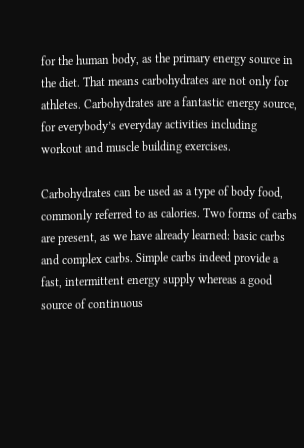for the human body, as the primary energy source in the diet. That means carbohydrates are not only for athletes. Carbohydrates are a fantastic energy source, for everybody’s everyday activities including workout and muscle building exercises.

Carbohydrates can be used as a type of body food, commonly referred to as calories. Two forms of carbs are present, as we have already learned: basic carbs and complex carbs. Simple carbs indeed provide a fast, intermittent energy supply whereas a good source of continuous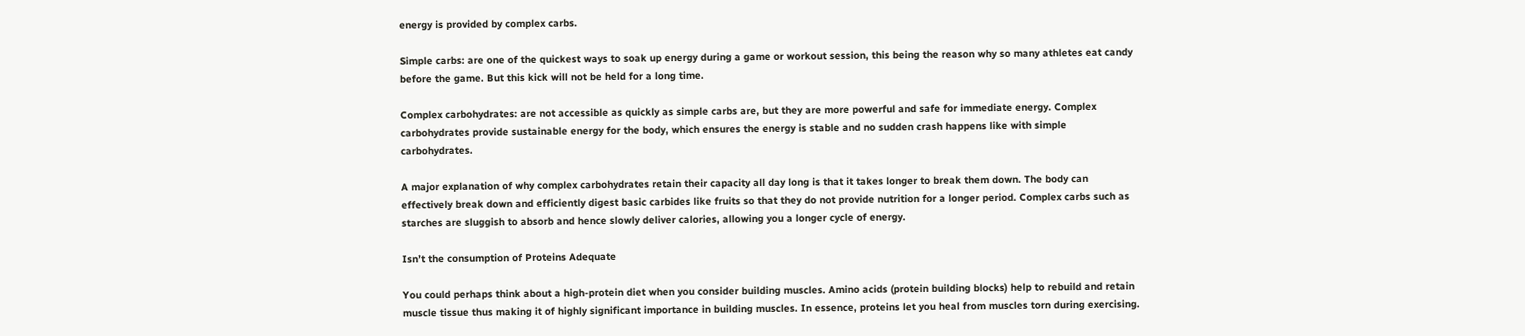energy is provided by complex carbs.

Simple carbs: are one of the quickest ways to soak up energy during a game or workout session, this being the reason why so many athletes eat candy before the game. But this kick will not be held for a long time.

Complex carbohydrates: are not accessible as quickly as simple carbs are, but they are more powerful and safe for immediate energy. Complex carbohydrates provide sustainable energy for the body, which ensures the energy is stable and no sudden crash happens like with simple carbohydrates.

A major explanation of why complex carbohydrates retain their capacity all day long is that it takes longer to break them down. The body can effectively break down and efficiently digest basic carbides like fruits so that they do not provide nutrition for a longer period. Complex carbs such as starches are sluggish to absorb and hence slowly deliver calories, allowing you a longer cycle of energy.

Isn’t the consumption of Proteins Adequate

You could perhaps think about a high-protein diet when you consider building muscles. Amino acids (protein building blocks) help to rebuild and retain muscle tissue thus making it of highly significant importance in building muscles. In essence, proteins let you heal from muscles torn during exercising.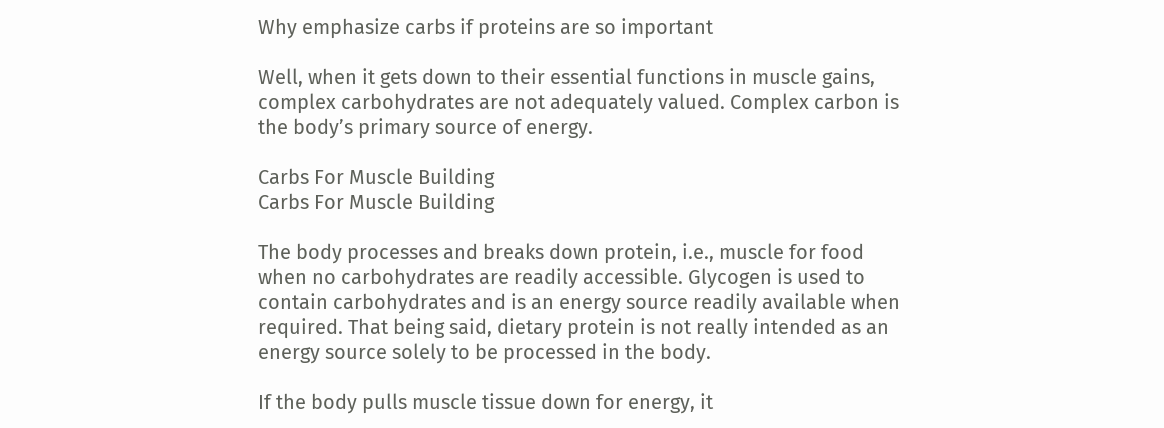Why emphasize carbs if proteins are so important

Well, when it gets down to their essential functions in muscle gains, complex carbohydrates are not adequately valued. Complex carbon is the body’s primary source of energy.

Carbs For Muscle Building
Carbs For Muscle Building

The body processes and breaks down protein, i.e., muscle for food when no carbohydrates are readily accessible. Glycogen is used to contain carbohydrates and is an energy source readily available when required. That being said, dietary protein is not really intended as an energy source solely to be processed in the body.

If the body pulls muscle tissue down for energy, it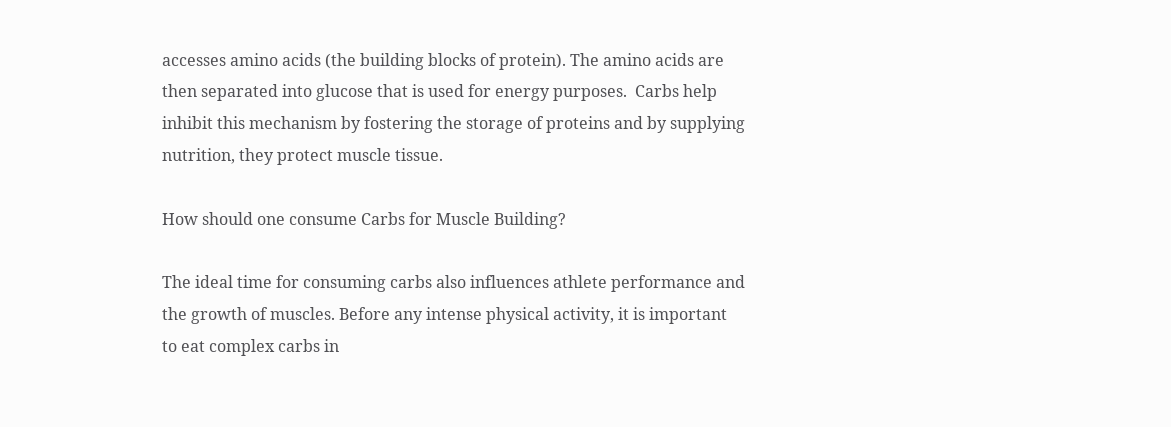accesses amino acids (the building blocks of protein). The amino acids are then separated into glucose that is used for energy purposes.  Carbs help inhibit this mechanism by fostering the storage of proteins and by supplying nutrition, they protect muscle tissue.

How should one consume Carbs for Muscle Building?

The ideal time for consuming carbs also influences athlete performance and the growth of muscles. Before any intense physical activity, it is important to eat complex carbs in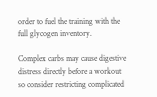order to fuel the training with the full glycogen inventory.

Complex carbs may cause digestive distress directly before a workout so consider restricting complicated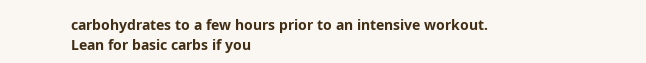carbohydrates to a few hours prior to an intensive workout. Lean for basic carbs if you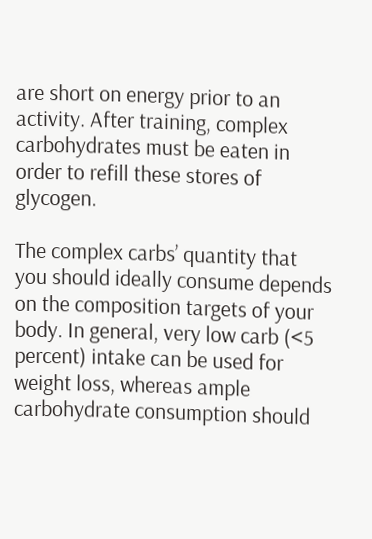are short on energy prior to an activity. After training, complex carbohydrates must be eaten in order to refill these stores of glycogen.

The complex carbs’ quantity that you should ideally consume depends on the composition targets of your body. In general, very low carb (<5 percent) intake can be used for weight loss, whereas ample carbohydrate consumption should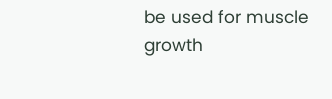be used for muscle growth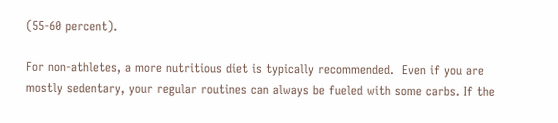(55-60 percent).

For non-athletes, a more nutritious diet is typically recommended.  Even if you are mostly sedentary, your regular routines can always be fueled with some carbs. If the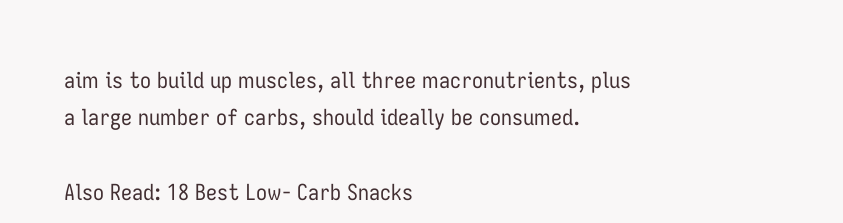aim is to build up muscles, all three macronutrients, plus a large number of carbs, should ideally be consumed.

Also Read: 18 Best Low- Carb Snacks